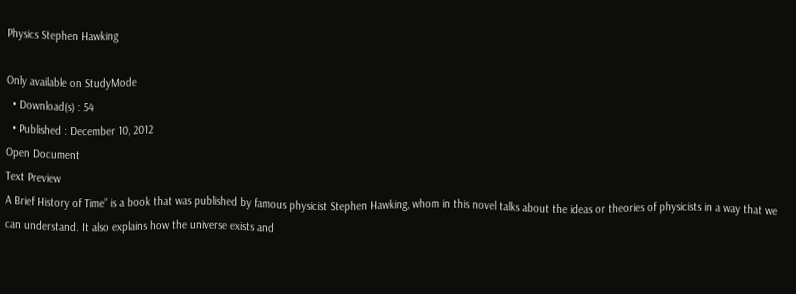Physics Stephen Hawking

Only available on StudyMode
  • Download(s) : 54
  • Published : December 10, 2012
Open Document
Text Preview
A Brief History of Time” is a book that was published by famous physicist Stephen Hawking, whom in this novel talks about the ideas or theories of physicists in a way that we can understand. It also explains how the universe exists and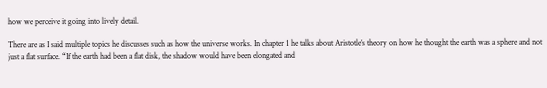how we perceive it going into lively detail.

There are as I said multiple topics he discusses such as how the universe works. In chapter 1 he talks about Aristotle’s theory on how he thought the earth was a sphere and not just a flat surface. “If the earth had been a flat disk, the shadow would have been elongated and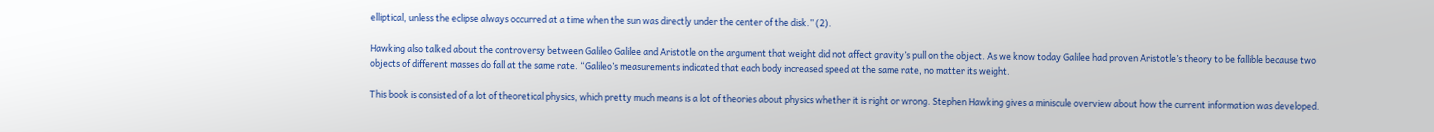elliptical, unless the eclipse always occurred at a time when the sun was directly under the center of the disk.” (2).

Hawking also talked about the controversy between Galileo Galilee and Aristotle on the argument that weight did not affect gravity’s pull on the object. As we know today Galilee had proven Aristotle’s theory to be fallible because two objects of different masses do fall at the same rate. “Galileo’s measurements indicated that each body increased speed at the same rate, no matter its weight.

This book is consisted of a lot of theoretical physics, which pretty much means is a lot of theories about physics whether it is right or wrong. Stephen Hawking gives a miniscule overview about how the current information was developed.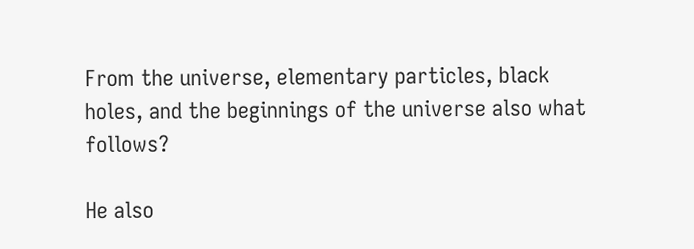From the universe, elementary particles, black holes, and the beginnings of the universe also what follows?

He also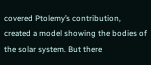covered Ptolemy’s contribution, created a model showing the bodies of the solar system. But there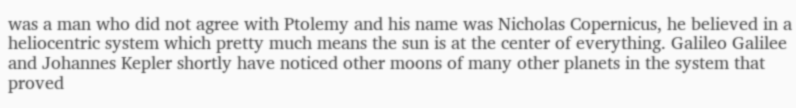was a man who did not agree with Ptolemy and his name was Nicholas Copernicus, he believed in a heliocentric system which pretty much means the sun is at the center of everything. Galileo Galilee and Johannes Kepler shortly have noticed other moons of many other planets in the system that proved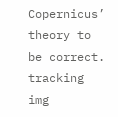Copernicus’ theory to be correct.
tracking img